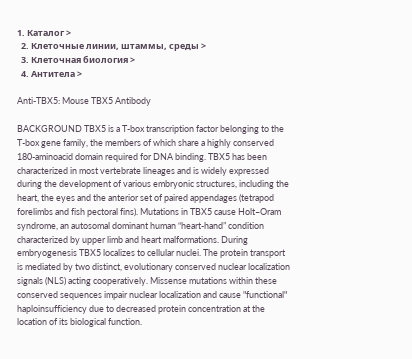1. Каталог >
  2. Клеточные линии, штаммы, среды >
  3. Клеточная биология >
  4. Антитела >

Anti-TBX5: Mouse TBX5 Antibody

BACKGROUND TBX5 is a T-box transcription factor belonging to the T-box gene family, the members of which share a highly conserved 180-aminoacid domain required for DNA binding. TBX5 has been characterized in most vertebrate lineages and is widely expressed during the development of various embryonic structures, including the heart, the eyes and the anterior set of paired appendages (tetrapod forelimbs and fish pectoral fins). Mutations in TBX5 cause Holt–Oram syndrome, an autosomal dominant human “heart-hand” condition characterized by upper limb and heart malformations. During embryogenesis TBX5 localizes to cellular nuclei. The protein transport is mediated by two distinct, evolutionary conserved nuclear localization signals (NLS) acting cooperatively. Missense mutations within these conserved sequences impair nuclear localization and cause "functional" haploinsufficiency due to decreased protein concentration at the location of its biological function.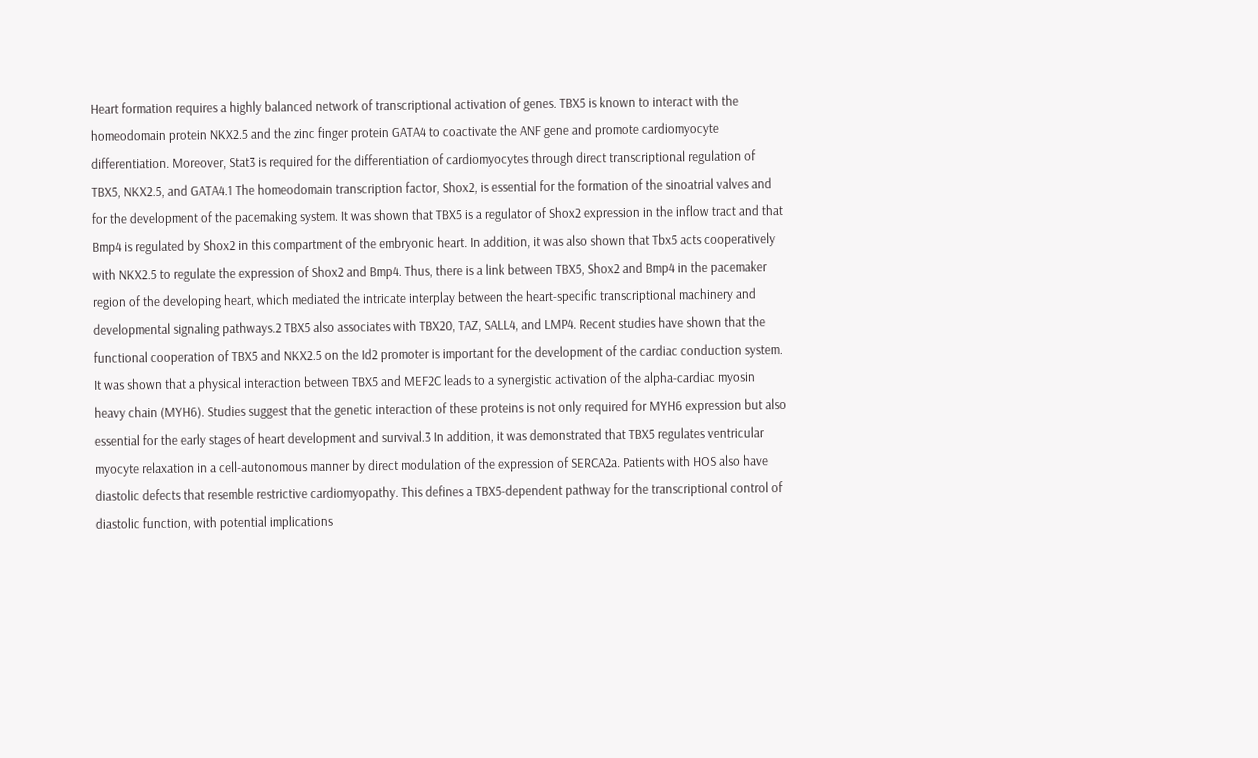Heart formation requires a highly balanced network of transcriptional activation of genes. TBX5 is known to interact with the homeodomain protein NKX2.5 and the zinc finger protein GATA4 to coactivate the ANF gene and promote cardiomyocyte differentiation. Moreover, Stat3 is required for the differentiation of cardiomyocytes through direct transcriptional regulation of TBX5, NKX2.5, and GATA4.1 The homeodomain transcription factor, Shox2, is essential for the formation of the sinoatrial valves and for the development of the pacemaking system. It was shown that TBX5 is a regulator of Shox2 expression in the inflow tract and that Bmp4 is regulated by Shox2 in this compartment of the embryonic heart. In addition, it was also shown that Tbx5 acts cooperatively with NKX2.5 to regulate the expression of Shox2 and Bmp4. Thus, there is a link between TBX5, Shox2 and Bmp4 in the pacemaker region of the developing heart, which mediated the intricate interplay between the heart-specific transcriptional machinery and developmental signaling pathways.2 TBX5 also associates with TBX20, TAZ, SALL4, and LMP4. Recent studies have shown that the functional cooperation of TBX5 and NKX2.5 on the Id2 promoter is important for the development of the cardiac conduction system. It was shown that a physical interaction between TBX5 and MEF2C leads to a synergistic activation of the alpha-cardiac myosin heavy chain (MYH6). Studies suggest that the genetic interaction of these proteins is not only required for MYH6 expression but also essential for the early stages of heart development and survival.3 In addition, it was demonstrated that TBX5 regulates ventricular myocyte relaxation in a cell-autonomous manner by direct modulation of the expression of SERCA2a. Patients with HOS also have diastolic defects that resemble restrictive cardiomyopathy. This defines a TBX5-dependent pathway for the transcriptional control of diastolic function, with potential implications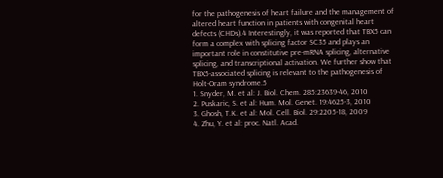for the pathogenesis of heart failure and the management of altered heart function in patients with congenital heart defects (CHDs).4 Interestingly, it was reported that TBX5 can form a complex with splicing factor SC35 and plays an important role in constitutive pre-mRNA splicing, alternative splicing, and transcriptional activation. We further show that TBX5-associated splicing is relevant to the pathogenesis of Holt-Oram syndrome.5
1. Snyder, M. et al: J. Biol. Chem. 285:23639-46, 2010
2. Puskaric, S. et al: Hum. Mol. Genet. 19:4625-3, 2010
3. Ghosh, T.K. et al: Mol. Cell. Biol. 29:2205-18, 2009
4. Zhu, Y. et al: proc. Natl. Acad.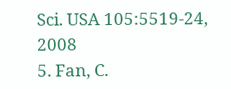Sci. USA 105:5519-24, 2008
5. Fan, C.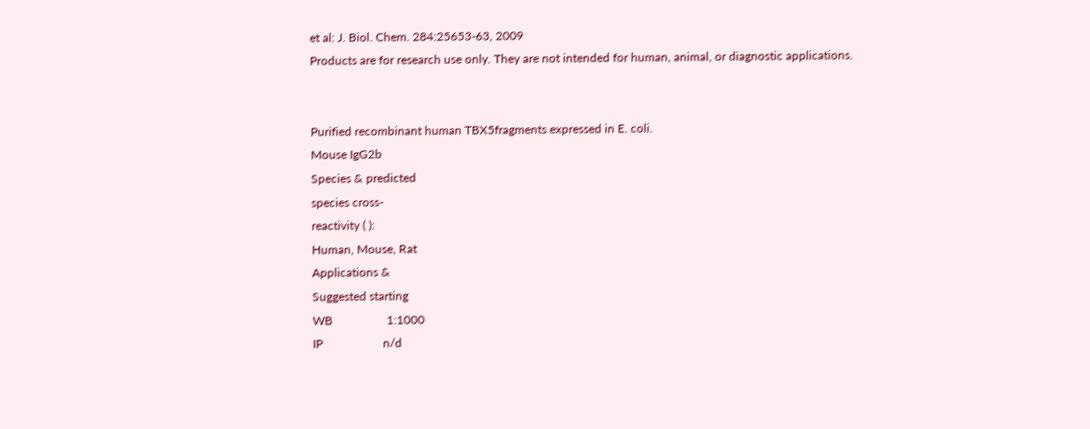et al: J. Biol. Chem. 284:25653-63, 2009
Products are for research use only. They are not intended for human, animal, or diagnostic applications.


Purified recombinant human TBX5fragments expressed in E. coli.
Mouse IgG2b
Species & predicted
species cross-
reactivity ( ):
Human, Mouse, Rat
Applications &
Suggested starting
WB                  1:1000
IP                    n/d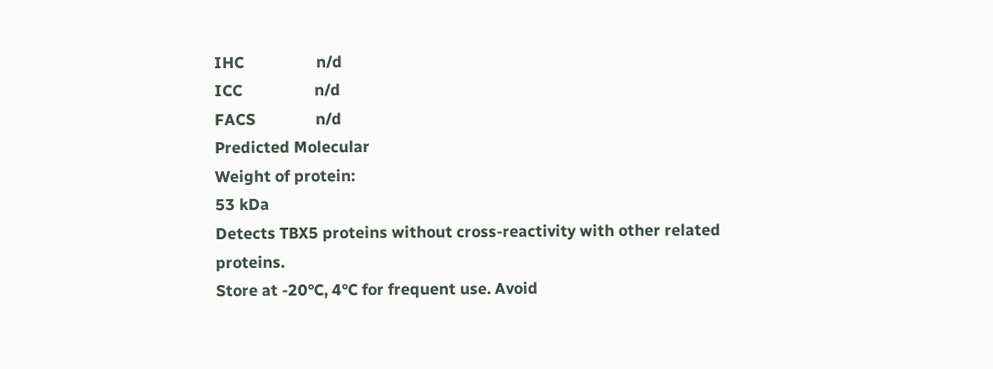IHC                  n/d
ICC                  n/d
FACS               n/d
Predicted Molecular
Weight of protein:
53 kDa
Detects TBX5 proteins without cross-reactivity with other related proteins.
Store at -20°C, 4°C for frequent use. Avoid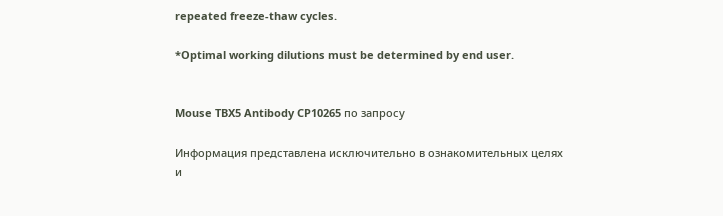repeated freeze-thaw cycles.

*Optimal working dilutions must be determined by end user.


Mouse TBX5 Antibody CP10265 по запросу

Информация представлена исключительно в ознакомительных целях и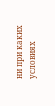ни при каких условиях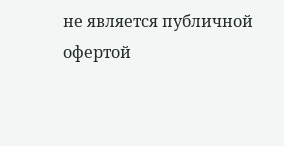не является публичной офертой